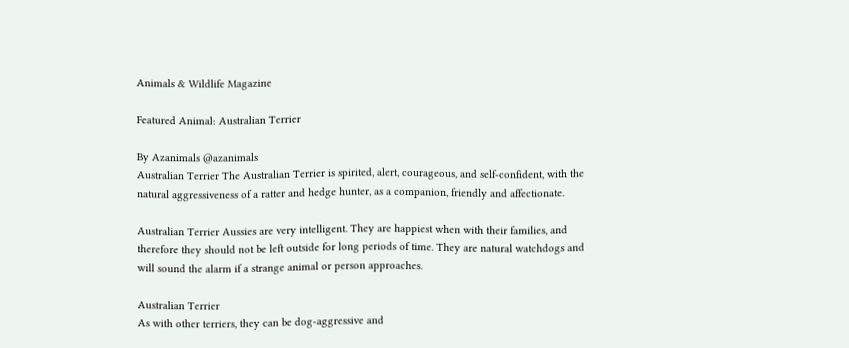Animals & Wildlife Magazine

Featured Animal: Australian Terrier

By Azanimals @azanimals
Australian Terrier The Australian Terrier is spirited, alert, courageous, and self-confident, with the natural aggressiveness of a ratter and hedge hunter, as a companion, friendly and affectionate.

Australian Terrier Aussies are very intelligent. They are happiest when with their families, and therefore they should not be left outside for long periods of time. They are natural watchdogs and will sound the alarm if a strange animal or person approaches.

Australian Terrier
As with other terriers, they can be dog-aggressive and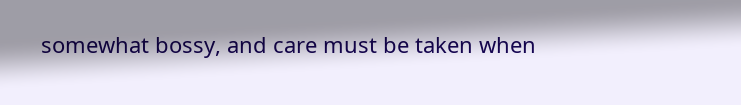somewhat bossy, and care must be taken when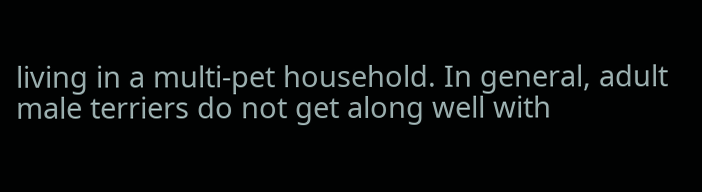living in a multi-pet household. In general, adult male terriers do not get along well with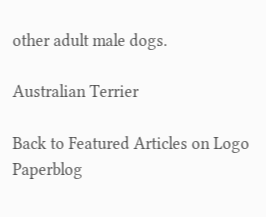other adult male dogs.

Australian Terrier

Back to Featured Articles on Logo Paperblog